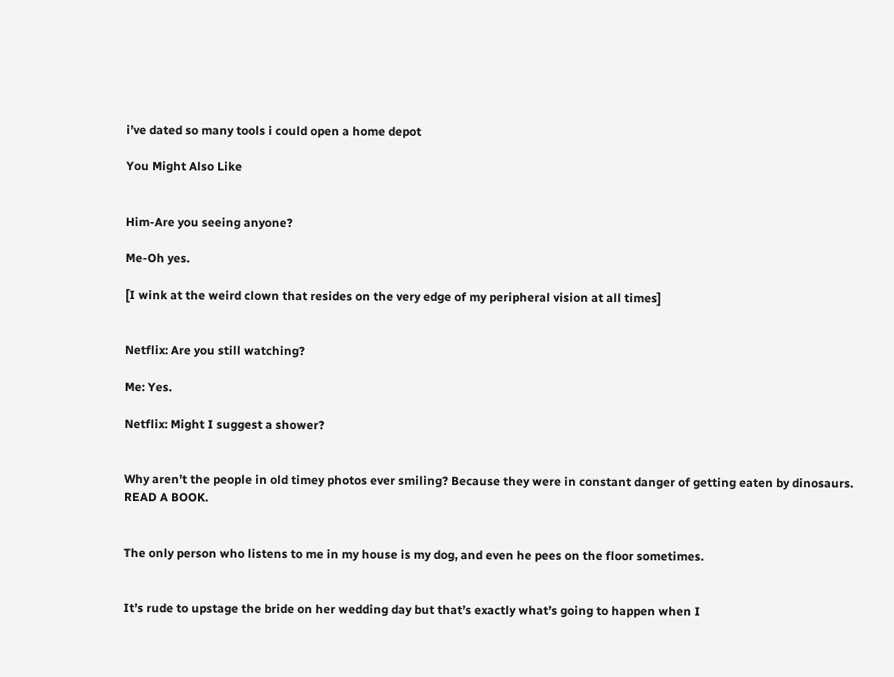i’ve dated so many tools i could open a home depot

You Might Also Like


Him-Are you seeing anyone?

Me-Oh yes.

[I wink at the weird clown that resides on the very edge of my peripheral vision at all times]


Netflix: Are you still watching?

Me: Yes.

Netflix: Might I suggest a shower?


Why aren’t the people in old timey photos ever smiling? Because they were in constant danger of getting eaten by dinosaurs. READ A BOOK.


The only person who listens to me in my house is my dog, and even he pees on the floor sometimes.


It’s rude to upstage the bride on her wedding day but that’s exactly what’s going to happen when I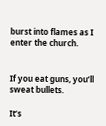burst into flames as I enter the church.


If you eat guns, you’ll sweat bullets.

It’s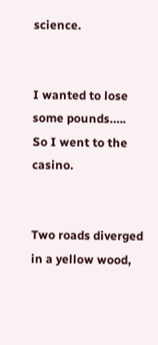science.


I wanted to lose some pounds…..
So I went to the casino.


Two roads diverged in a yellow wood,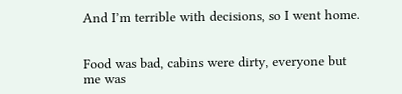And I’m terrible with decisions, so I went home.


Food was bad, cabins were dirty, everyone but me was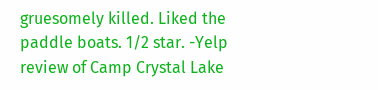gruesomely killed. Liked the paddle boats. 1/2 star. -Yelp review of Camp Crystal Lake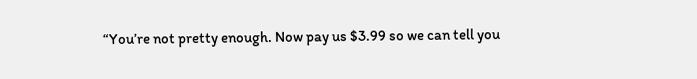“You’re not pretty enough. Now pay us $3.99 so we can tell you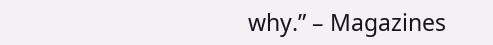why.” – Magazines